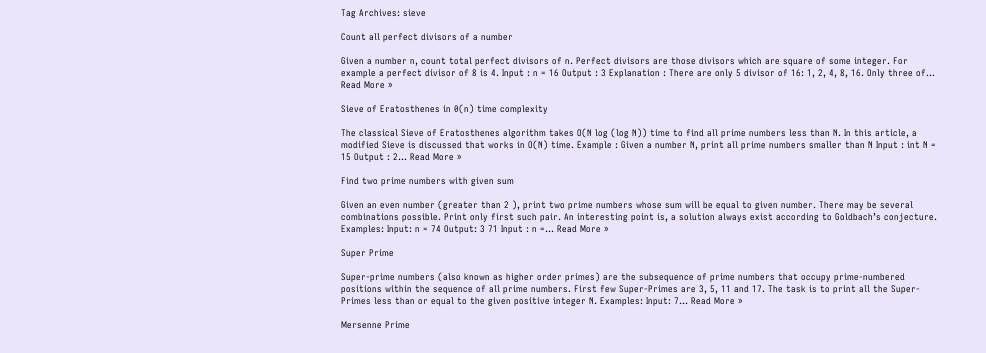Tag Archives: sieve

Count all perfect divisors of a number

Given a number n, count total perfect divisors of n. Perfect divisors are those divisors which are square of some integer. For example a perfect divisor of 8 is 4. Input : n = 16 Output : 3 Explanation : There are only 5 divisor of 16: 1, 2, 4, 8, 16. Only three of… Read More »

Sieve of Eratosthenes in 0(n) time complexity

The classical Sieve of Eratosthenes algorithm takes O(N log (log N)) time to find all prime numbers less than N. In this article, a modified Sieve is discussed that works in O(N) time. Example : Given a number N, print all prime numbers smaller than N Input : int N = 15 Output : 2… Read More »

Find two prime numbers with given sum

Given an even number (greater than 2 ), print two prime numbers whose sum will be equal to given number. There may be several combinations possible. Print only first such pair. An interesting point is, a solution always exist according to Goldbach’s conjecture. Examples: Input: n = 74 Output: 3 71 Input : n =… Read More »

Super Prime

Super-prime numbers (also known as higher order primes) are the subsequence of prime numbers that occupy prime-numbered positions within the sequence of all prime numbers. First few Super-Primes are 3, 5, 11 and 17. The task is to print all the Super-Primes less than or equal to the given positive integer N. Examples: Input: 7… Read More »

Mersenne Prime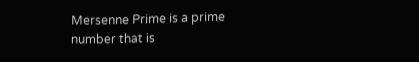Mersenne Prime is a prime number that is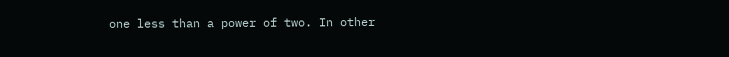one less than a power of two. In other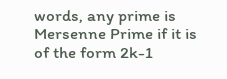words, any prime is Mersenne Prime if it is of the form 2k-1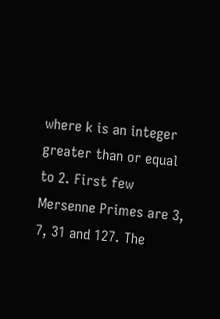where k is an integer greater than or equal to 2. First few Mersenne Primes are 3, 7, 31 and 127. The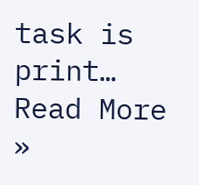task is print… Read More »